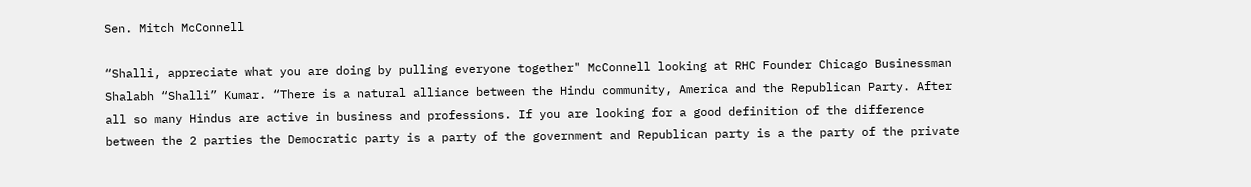Sen. Mitch McConnell

“Shalli, appreciate what you are doing by pulling everyone together" McConnell looking at RHC Founder Chicago Businessman Shalabh “Shalli” Kumar. “There is a natural alliance between the Hindu community, America and the Republican Party. After all so many Hindus are active in business and professions. If you are looking for a good definition of the difference between the 2 parties the Democratic party is a party of the government and Republican party is a the party of the private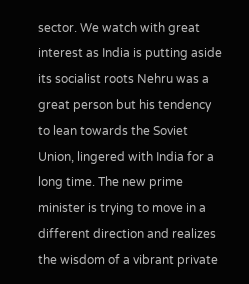sector. We watch with great interest as India is putting aside its socialist roots Nehru was a great person but his tendency to lean towards the Soviet Union, lingered with India for a long time. The new prime minister is trying to move in a different direction and realizes the wisdom of a vibrant private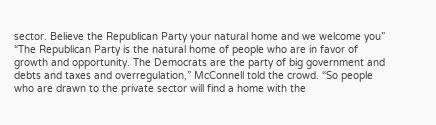sector. Believe the Republican Party your natural home and we welcome you”
“The Republican Party is the natural home of people who are in favor of growth and opportunity. The Democrats are the party of big government and debts and taxes and overregulation,” McConnell told the crowd. “So people who are drawn to the private sector will find a home with the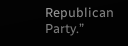Republican Party.”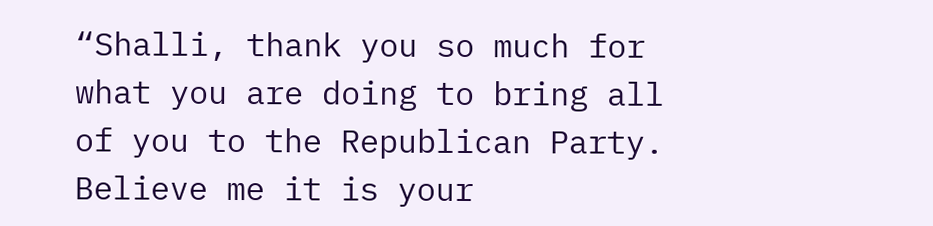“Shalli, thank you so much for what you are doing to bring all of you to the Republican Party. Believe me it is your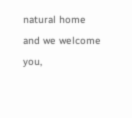natural home and we welcome you,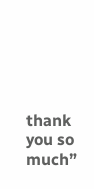thank you so much”